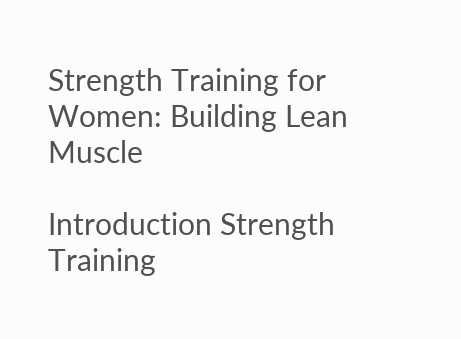Strength Training for Women: Building Lean Muscle

Introduction Strength Training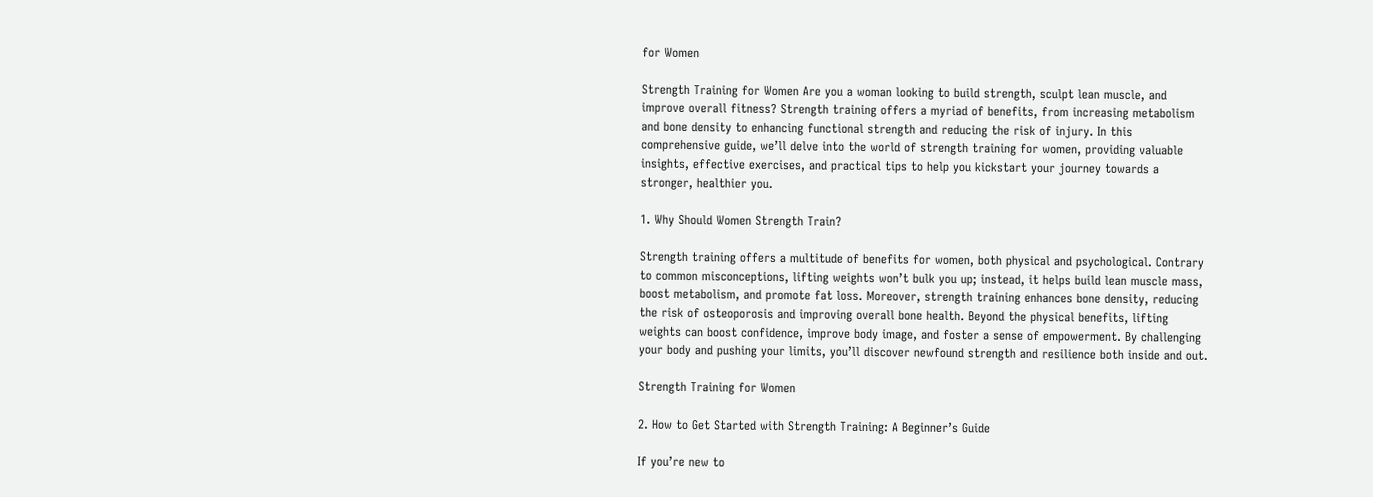for Women

Strength Training for Women Are you a woman looking to build strength, sculpt lean muscle, and improve overall fitness? Strength training offers a myriad of benefits, from increasing metabolism and bone density to enhancing functional strength and reducing the risk of injury. In this comprehensive guide, we’ll delve into the world of strength training for women, providing valuable insights, effective exercises, and practical tips to help you kickstart your journey towards a stronger, healthier you.

1. Why Should Women Strength Train?

Strength training offers a multitude of benefits for women, both physical and psychological. Contrary to common misconceptions, lifting weights won’t bulk you up; instead, it helps build lean muscle mass, boost metabolism, and promote fat loss. Moreover, strength training enhances bone density, reducing the risk of osteoporosis and improving overall bone health. Beyond the physical benefits, lifting weights can boost confidence, improve body image, and foster a sense of empowerment. By challenging your body and pushing your limits, you’ll discover newfound strength and resilience both inside and out.

Strength Training for Women

2. How to Get Started with Strength Training: A Beginner’s Guide

If you’re new to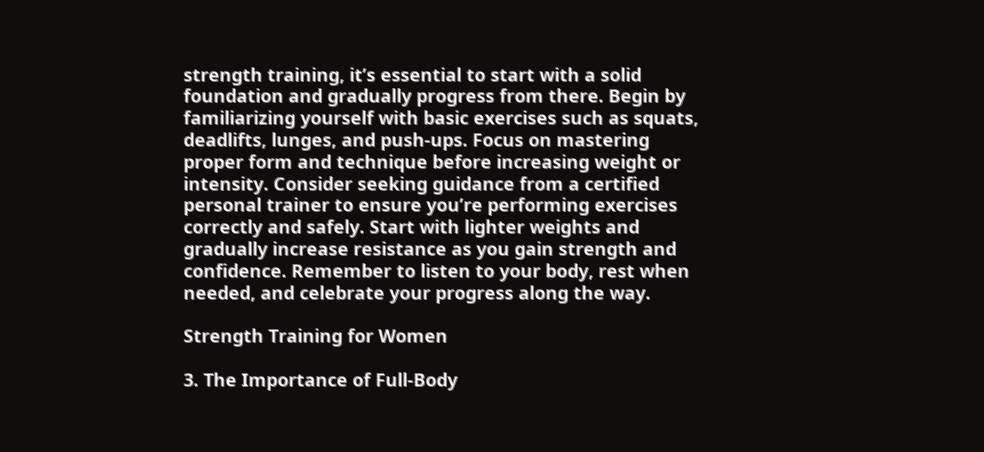strength training, it’s essential to start with a solid foundation and gradually progress from there. Begin by familiarizing yourself with basic exercises such as squats, deadlifts, lunges, and push-ups. Focus on mastering proper form and technique before increasing weight or intensity. Consider seeking guidance from a certified personal trainer to ensure you’re performing exercises correctly and safely. Start with lighter weights and gradually increase resistance as you gain strength and confidence. Remember to listen to your body, rest when needed, and celebrate your progress along the way.

Strength Training for Women

3. The Importance of Full-Body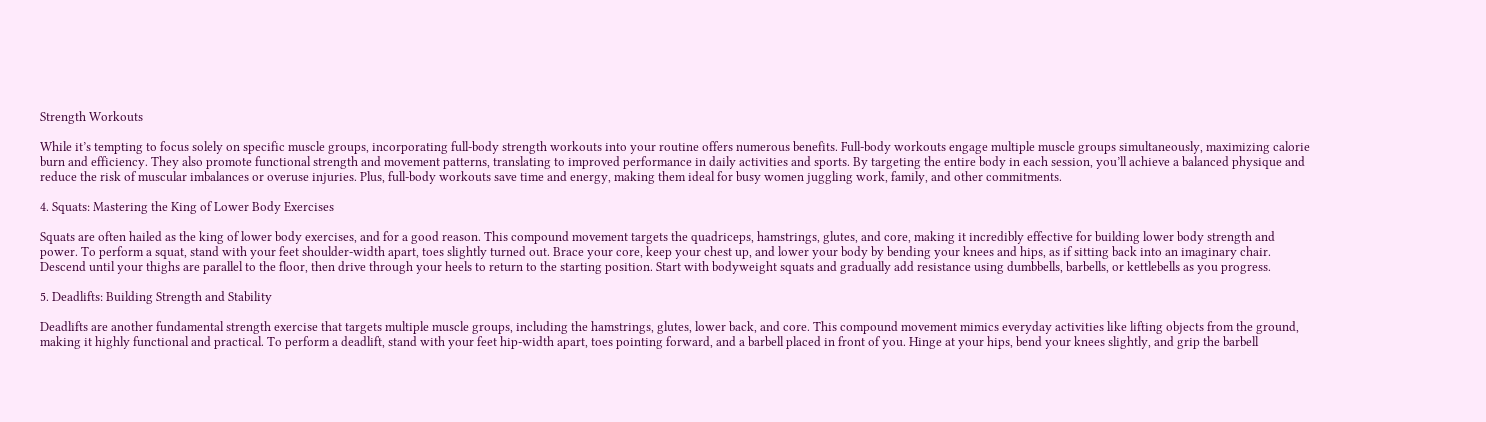Strength Workouts

While it’s tempting to focus solely on specific muscle groups, incorporating full-body strength workouts into your routine offers numerous benefits. Full-body workouts engage multiple muscle groups simultaneously, maximizing calorie burn and efficiency. They also promote functional strength and movement patterns, translating to improved performance in daily activities and sports. By targeting the entire body in each session, you’ll achieve a balanced physique and reduce the risk of muscular imbalances or overuse injuries. Plus, full-body workouts save time and energy, making them ideal for busy women juggling work, family, and other commitments.

4. Squats: Mastering the King of Lower Body Exercises

Squats are often hailed as the king of lower body exercises, and for a good reason. This compound movement targets the quadriceps, hamstrings, glutes, and core, making it incredibly effective for building lower body strength and power. To perform a squat, stand with your feet shoulder-width apart, toes slightly turned out. Brace your core, keep your chest up, and lower your body by bending your knees and hips, as if sitting back into an imaginary chair. Descend until your thighs are parallel to the floor, then drive through your heels to return to the starting position. Start with bodyweight squats and gradually add resistance using dumbbells, barbells, or kettlebells as you progress.

5. Deadlifts: Building Strength and Stability

Deadlifts are another fundamental strength exercise that targets multiple muscle groups, including the hamstrings, glutes, lower back, and core. This compound movement mimics everyday activities like lifting objects from the ground, making it highly functional and practical. To perform a deadlift, stand with your feet hip-width apart, toes pointing forward, and a barbell placed in front of you. Hinge at your hips, bend your knees slightly, and grip the barbell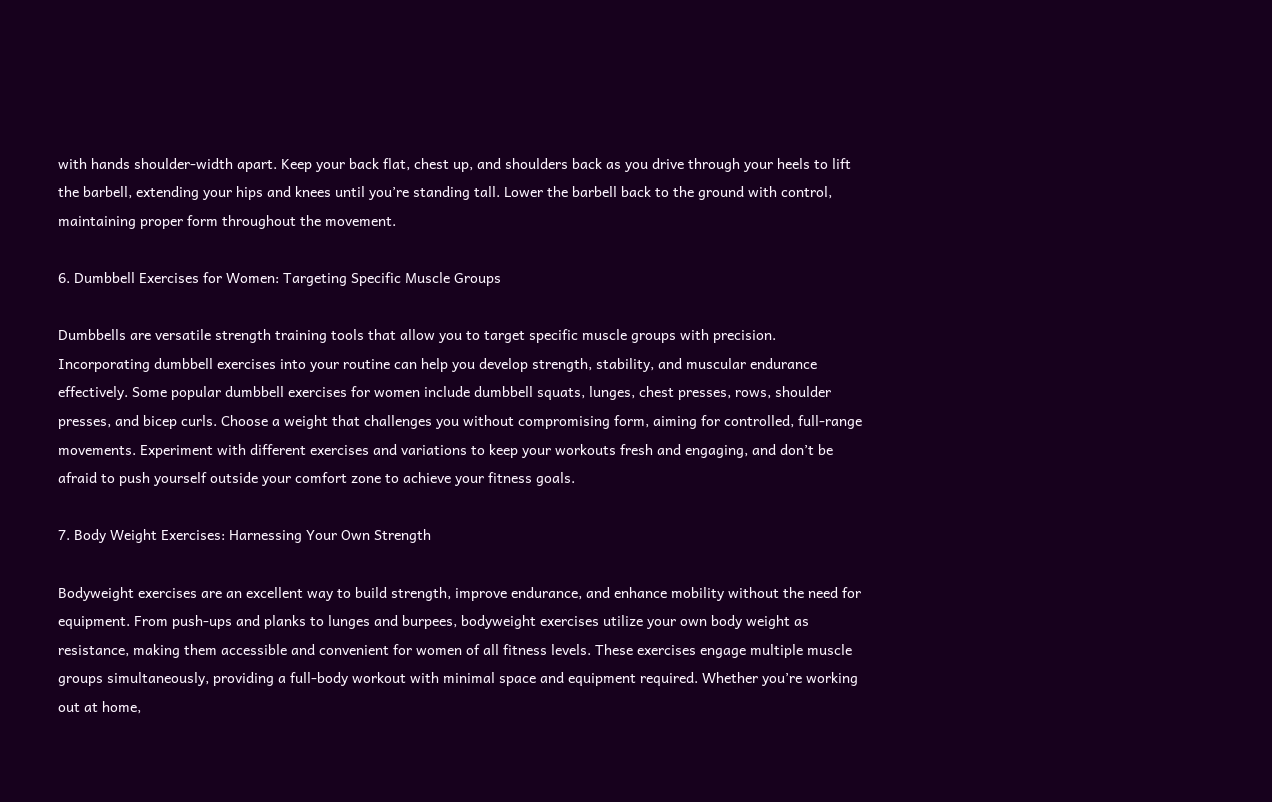with hands shoulder-width apart. Keep your back flat, chest up, and shoulders back as you drive through your heels to lift the barbell, extending your hips and knees until you’re standing tall. Lower the barbell back to the ground with control, maintaining proper form throughout the movement.

6. Dumbbell Exercises for Women: Targeting Specific Muscle Groups

Dumbbells are versatile strength training tools that allow you to target specific muscle groups with precision. Incorporating dumbbell exercises into your routine can help you develop strength, stability, and muscular endurance effectively. Some popular dumbbell exercises for women include dumbbell squats, lunges, chest presses, rows, shoulder presses, and bicep curls. Choose a weight that challenges you without compromising form, aiming for controlled, full-range movements. Experiment with different exercises and variations to keep your workouts fresh and engaging, and don’t be afraid to push yourself outside your comfort zone to achieve your fitness goals.

7. Body Weight Exercises: Harnessing Your Own Strength

Bodyweight exercises are an excellent way to build strength, improve endurance, and enhance mobility without the need for equipment. From push-ups and planks to lunges and burpees, bodyweight exercises utilize your own body weight as resistance, making them accessible and convenient for women of all fitness levels. These exercises engage multiple muscle groups simultaneously, providing a full-body workout with minimal space and equipment required. Whether you’re working out at home,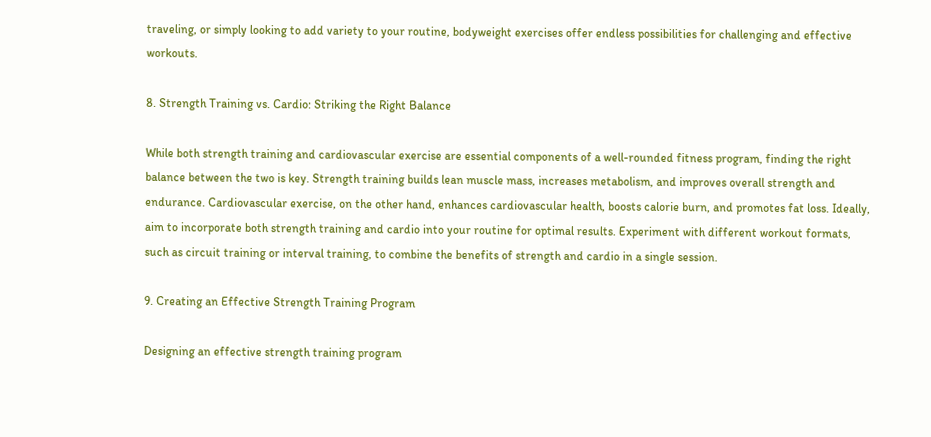traveling, or simply looking to add variety to your routine, bodyweight exercises offer endless possibilities for challenging and effective workouts.

8. Strength Training vs. Cardio: Striking the Right Balance

While both strength training and cardiovascular exercise are essential components of a well-rounded fitness program, finding the right balance between the two is key. Strength training builds lean muscle mass, increases metabolism, and improves overall strength and endurance. Cardiovascular exercise, on the other hand, enhances cardiovascular health, boosts calorie burn, and promotes fat loss. Ideally, aim to incorporate both strength training and cardio into your routine for optimal results. Experiment with different workout formats, such as circuit training or interval training, to combine the benefits of strength and cardio in a single session.

9. Creating an Effective Strength Training Program

Designing an effective strength training program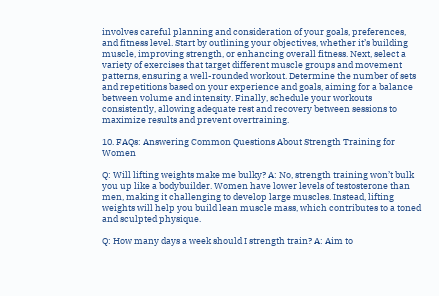involves careful planning and consideration of your goals, preferences, and fitness level. Start by outlining your objectives, whether it’s building muscle, improving strength, or enhancing overall fitness. Next, select a variety of exercises that target different muscle groups and movement patterns, ensuring a well-rounded workout. Determine the number of sets and repetitions based on your experience and goals, aiming for a balance between volume and intensity. Finally, schedule your workouts consistently, allowing adequate rest and recovery between sessions to maximize results and prevent overtraining.

10. FAQs: Answering Common Questions About Strength Training for Women

Q: Will lifting weights make me bulky? A: No, strength training won’t bulk you up like a bodybuilder. Women have lower levels of testosterone than men, making it challenging to develop large muscles. Instead, lifting weights will help you build lean muscle mass, which contributes to a toned and sculpted physique.

Q: How many days a week should I strength train? A: Aim to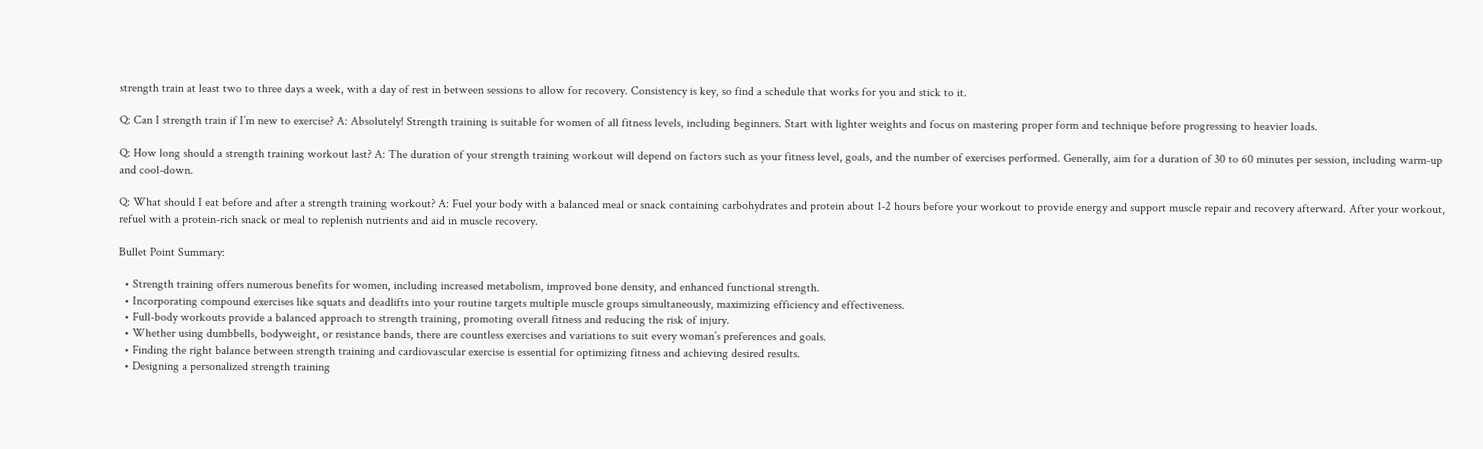strength train at least two to three days a week, with a day of rest in between sessions to allow for recovery. Consistency is key, so find a schedule that works for you and stick to it.

Q: Can I strength train if I’m new to exercise? A: Absolutely! Strength training is suitable for women of all fitness levels, including beginners. Start with lighter weights and focus on mastering proper form and technique before progressing to heavier loads.

Q: How long should a strength training workout last? A: The duration of your strength training workout will depend on factors such as your fitness level, goals, and the number of exercises performed. Generally, aim for a duration of 30 to 60 minutes per session, including warm-up and cool-down.

Q: What should I eat before and after a strength training workout? A: Fuel your body with a balanced meal or snack containing carbohydrates and protein about 1-2 hours before your workout to provide energy and support muscle repair and recovery afterward. After your workout, refuel with a protein-rich snack or meal to replenish nutrients and aid in muscle recovery.

Bullet Point Summary:

  • Strength training offers numerous benefits for women, including increased metabolism, improved bone density, and enhanced functional strength.
  • Incorporating compound exercises like squats and deadlifts into your routine targets multiple muscle groups simultaneously, maximizing efficiency and effectiveness.
  • Full-body workouts provide a balanced approach to strength training, promoting overall fitness and reducing the risk of injury.
  • Whether using dumbbells, bodyweight, or resistance bands, there are countless exercises and variations to suit every woman’s preferences and goals.
  • Finding the right balance between strength training and cardiovascular exercise is essential for optimizing fitness and achieving desired results.
  • Designing a personalized strength training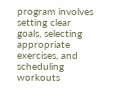program involves setting clear goals, selecting appropriate exercises, and scheduling workouts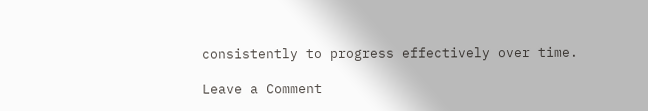consistently to progress effectively over time.

Leave a Comment